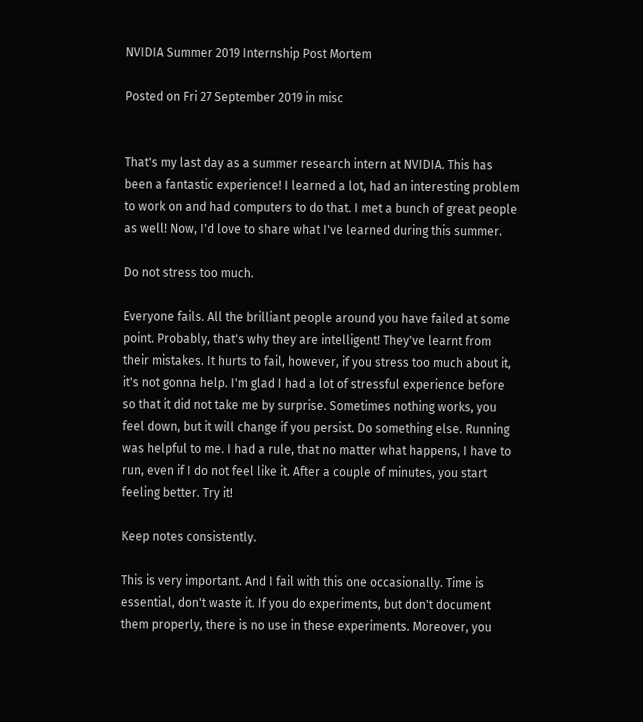NVIDIA Summer 2019 Internship Post Mortem

Posted on Fri 27 September 2019 in misc


That's my last day as a summer research intern at NVIDIA. This has been a fantastic experience! I learned a lot, had an interesting problem to work on and had computers to do that. I met a bunch of great people as well! Now, I'd love to share what I've learned during this summer.

Do not stress too much.

Everyone fails. All the brilliant people around you have failed at some point. Probably, that's why they are intelligent! They've learnt from their mistakes. It hurts to fail, however, if you stress too much about it, it's not gonna help. I'm glad I had a lot of stressful experience before so that it did not take me by surprise. Sometimes nothing works, you feel down, but it will change if you persist. Do something else. Running was helpful to me. I had a rule, that no matter what happens, I have to run, even if I do not feel like it. After a couple of minutes, you start feeling better. Try it!

Keep notes consistently.

This is very important. And I fail with this one occasionally. Time is essential, don't waste it. If you do experiments, but don't document them properly, there is no use in these experiments. Moreover, you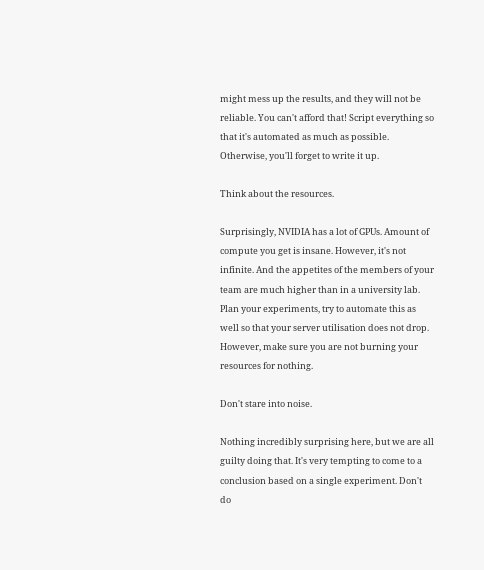might mess up the results, and they will not be reliable. You can't afford that! Script everything so that it's automated as much as possible. Otherwise, you'll forget to write it up.

Think about the resources.

Surprisingly, NVIDIA has a lot of GPUs. Amount of compute you get is insane. However, it's not infinite. And the appetites of the members of your team are much higher than in a university lab. Plan your experiments, try to automate this as well so that your server utilisation does not drop. However, make sure you are not burning your resources for nothing.

Don't stare into noise.

Nothing incredibly surprising here, but we are all guilty doing that. It's very tempting to come to a conclusion based on a single experiment. Don't do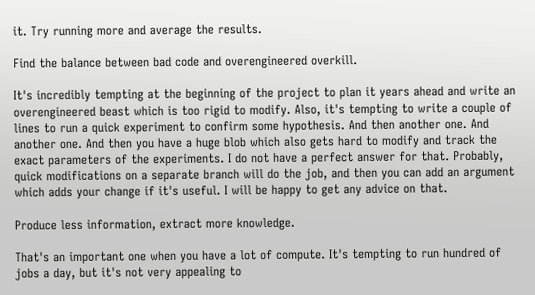it. Try running more and average the results.

Find the balance between bad code and overengineered overkill.

It's incredibly tempting at the beginning of the project to plan it years ahead and write an overengineered beast which is too rigid to modify. Also, it's tempting to write a couple of lines to run a quick experiment to confirm some hypothesis. And then another one. And another one. And then you have a huge blob which also gets hard to modify and track the exact parameters of the experiments. I do not have a perfect answer for that. Probably, quick modifications on a separate branch will do the job, and then you can add an argument which adds your change if it's useful. I will be happy to get any advice on that.

Produce less information, extract more knowledge.

That's an important one when you have a lot of compute. It's tempting to run hundred of jobs a day, but it's not very appealing to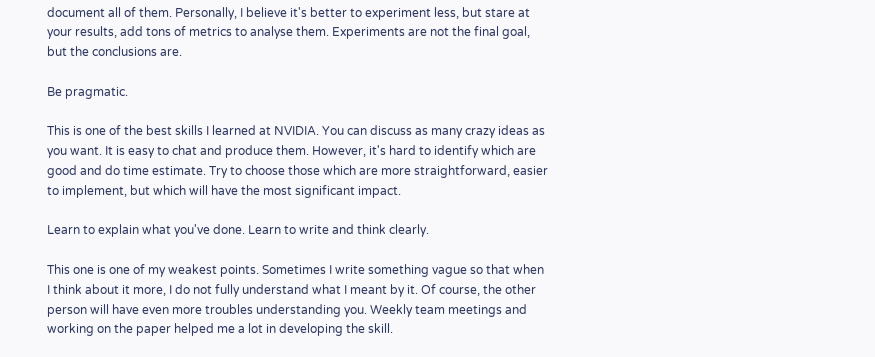document all of them. Personally, I believe it's better to experiment less, but stare at your results, add tons of metrics to analyse them. Experiments are not the final goal, but the conclusions are.

Be pragmatic.

This is one of the best skills I learned at NVIDIA. You can discuss as many crazy ideas as you want. It is easy to chat and produce them. However, it's hard to identify which are good and do time estimate. Try to choose those which are more straightforward, easier to implement, but which will have the most significant impact.

Learn to explain what you've done. Learn to write and think clearly.

This one is one of my weakest points. Sometimes I write something vague so that when I think about it more, I do not fully understand what I meant by it. Of course, the other person will have even more troubles understanding you. Weekly team meetings and working on the paper helped me a lot in developing the skill.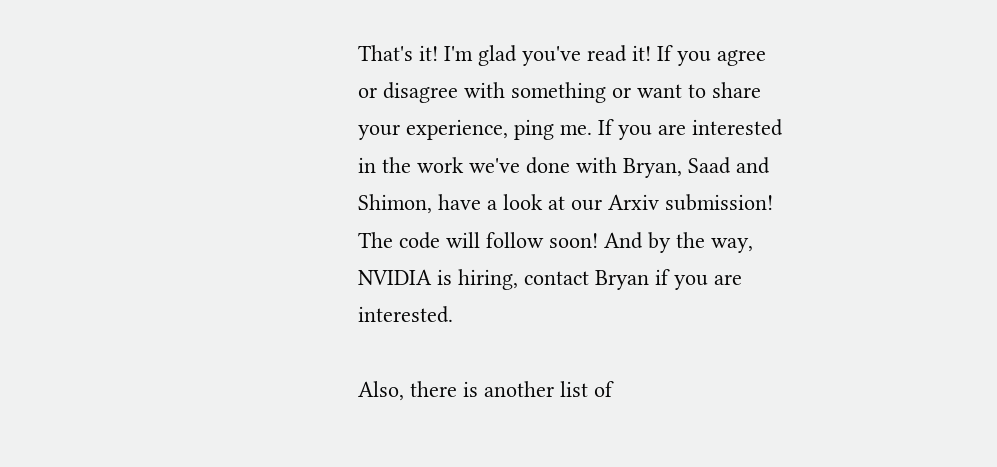That's it! I'm glad you've read it! If you agree or disagree with something or want to share your experience, ping me. If you are interested in the work we've done with Bryan, Saad and Shimon, have a look at our Arxiv submission! The code will follow soon! And by the way, NVIDIA is hiring, contact Bryan if you are interested.

Also, there is another list of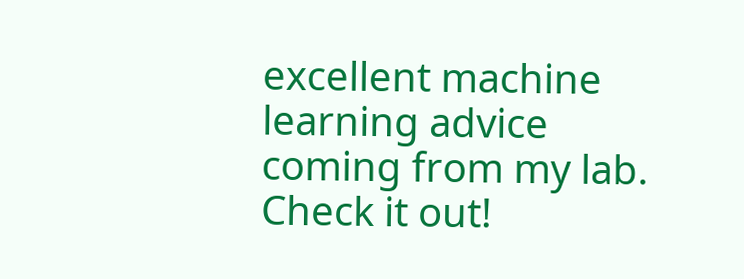excellent machine learning advice coming from my lab. Check it out!